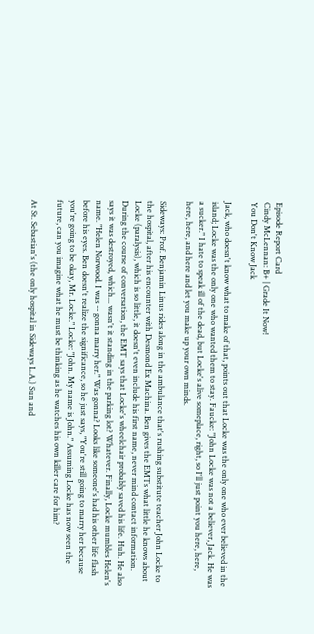Episode Report Card
Cindy McLennan: B+ | Grade It Now!
You Don't Know Jack

Jack, who doesn't know what to make of that, points out that Locke was the only one who ever believed in the island; Locke was the only one who wanted them to stay. Faucke: "John Locke was not a believer, Jack. He was a sucker." I hate to speak ill of the dead, but Locke's alive someplace, right, so I'll just point you here, here, here, here, and here and let you make up your own minds.

Sideways: Prof. Benjamin Linus rides along in the ambulance that's rushing substitute teacher John Locke to the hospital, after his encounter with Desmond Ex Machina. Ben gives the EMTs what little he knows about Locke (paralysis), which is so little, it doesn't even include his first name, never mind contact information. During the course of conversation, the EMT says that Locke's wheelchair probably saved his life. Huh. He also says it was destroyed, which... wasn't it standing in the parking lot? Whatever. Finally, Locke mumbles Helen's name. "Helen Norwood. I was -- gonna marry her." Was gonna? Looks like someone's had his other life flash before his eyes. Ben doesn't realize the significance, so he just says, "You're still going to marry her because you're going to be okay, Mr. Locke." Locke: "John. My name is John." Assuming Locke has now seen the future, can you imagine what he must be thinking as he watches his own killer care for him?

At St. Sebastian's (the only hospital in Sideways L.A.) Sun and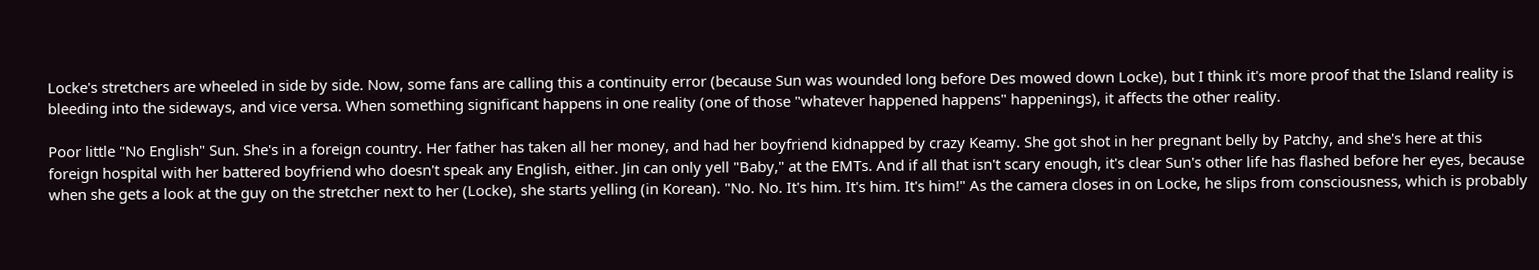Locke's stretchers are wheeled in side by side. Now, some fans are calling this a continuity error (because Sun was wounded long before Des mowed down Locke), but I think it's more proof that the Island reality is bleeding into the sideways, and vice versa. When something significant happens in one reality (one of those "whatever happened happens" happenings), it affects the other reality.

Poor little "No English" Sun. She's in a foreign country. Her father has taken all her money, and had her boyfriend kidnapped by crazy Keamy. She got shot in her pregnant belly by Patchy, and she's here at this foreign hospital with her battered boyfriend who doesn't speak any English, either. Jin can only yell "Baby," at the EMTs. And if all that isn't scary enough, it's clear Sun's other life has flashed before her eyes, because when she gets a look at the guy on the stretcher next to her (Locke), she starts yelling (in Korean). "No. No. It's him. It's him. It's him!" As the camera closes in on Locke, he slips from consciousness, which is probably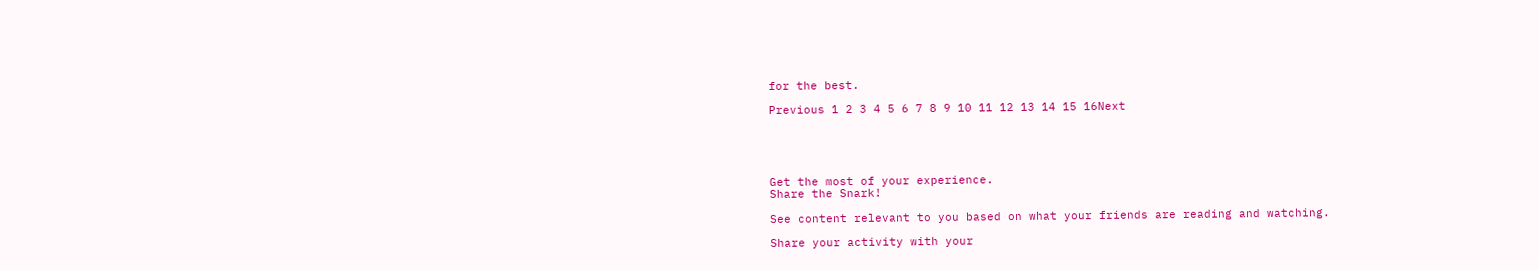for the best.

Previous 1 2 3 4 5 6 7 8 9 10 11 12 13 14 15 16Next





Get the most of your experience.
Share the Snark!

See content relevant to you based on what your friends are reading and watching.

Share your activity with your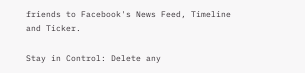friends to Facebook's News Feed, Timeline and Ticker.

Stay in Control: Delete any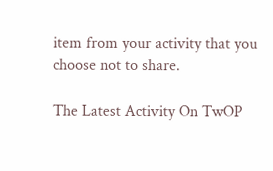item from your activity that you choose not to share.

The Latest Activity On TwOP